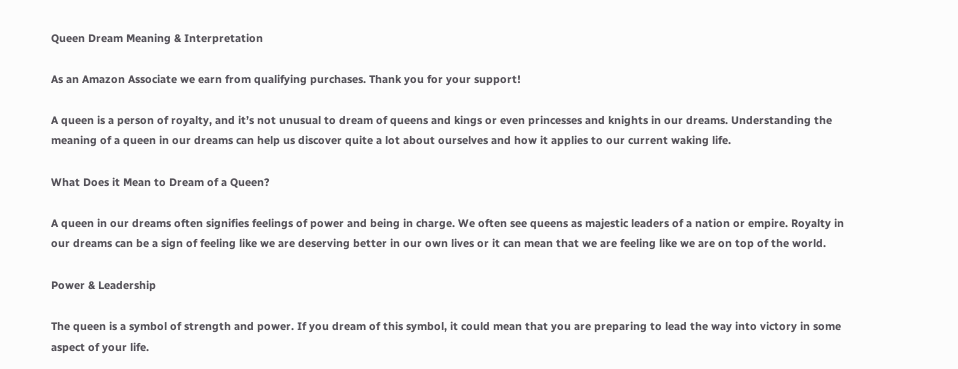Queen Dream Meaning & Interpretation

As an Amazon Associate we earn from qualifying purchases. Thank you for your support!

A queen is a person of royalty, and it’s not unusual to dream of queens and kings or even princesses and knights in our dreams. Understanding the meaning of a queen in our dreams can help us discover quite a lot about ourselves and how it applies to our current waking life.

What Does it Mean to Dream of a Queen?

A queen in our dreams often signifies feelings of power and being in charge. We often see queens as majestic leaders of a nation or empire. Royalty in our dreams can be a sign of feeling like we are deserving better in our own lives or it can mean that we are feeling like we are on top of the world.

Power & Leadership

The queen is a symbol of strength and power. If you dream of this symbol, it could mean that you are preparing to lead the way into victory in some aspect of your life.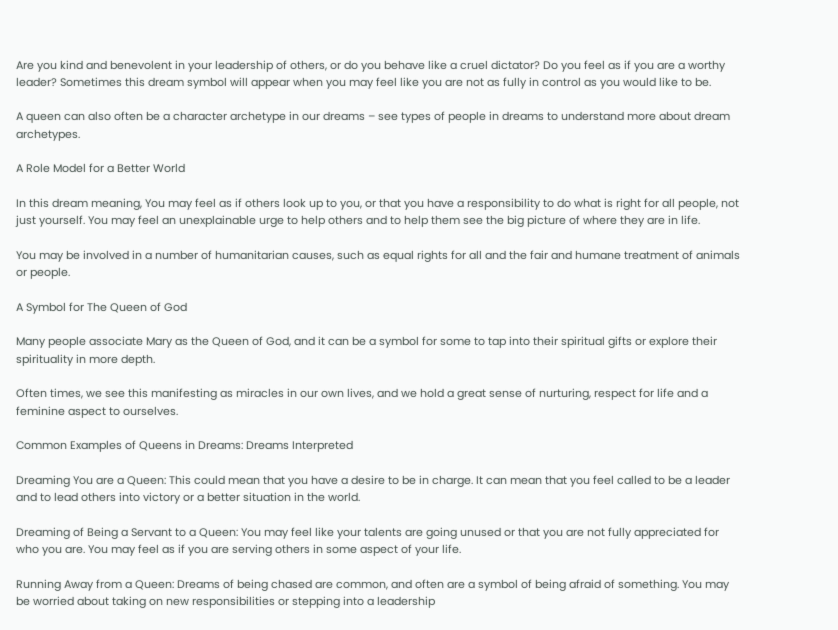Are you kind and benevolent in your leadership of others, or do you behave like a cruel dictator? Do you feel as if you are a worthy leader? Sometimes this dream symbol will appear when you may feel like you are not as fully in control as you would like to be.

A queen can also often be a character archetype in our dreams – see types of people in dreams to understand more about dream archetypes.

A Role Model for a Better World

In this dream meaning, You may feel as if others look up to you, or that you have a responsibility to do what is right for all people, not just yourself. You may feel an unexplainable urge to help others and to help them see the big picture of where they are in life.

You may be involved in a number of humanitarian causes, such as equal rights for all and the fair and humane treatment of animals or people.

A Symbol for The Queen of God

Many people associate Mary as the Queen of God, and it can be a symbol for some to tap into their spiritual gifts or explore their spirituality in more depth.

Often times, we see this manifesting as miracles in our own lives, and we hold a great sense of nurturing, respect for life and a feminine aspect to ourselves.

Common Examples of Queens in Dreams: Dreams Interpreted

Dreaming You are a Queen: This could mean that you have a desire to be in charge. It can mean that you feel called to be a leader and to lead others into victory or a better situation in the world.

Dreaming of Being a Servant to a Queen: You may feel like your talents are going unused or that you are not fully appreciated for who you are. You may feel as if you are serving others in some aspect of your life.

Running Away from a Queen: Dreams of being chased are common, and often are a symbol of being afraid of something. You may be worried about taking on new responsibilities or stepping into a leadership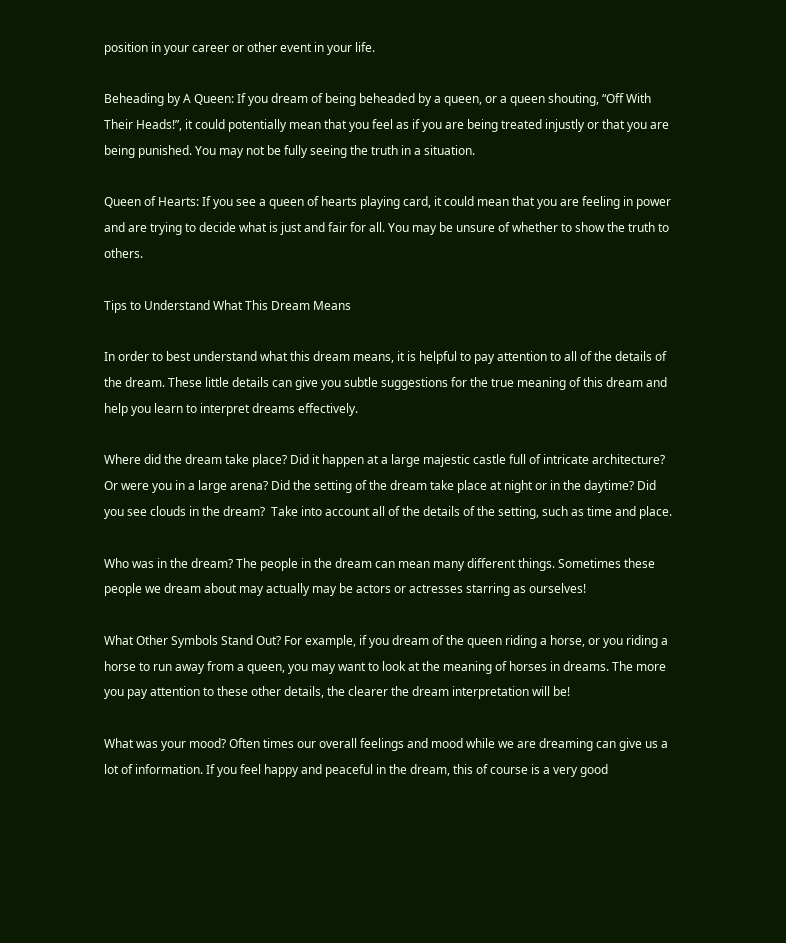position in your career or other event in your life.

Beheading by A Queen: If you dream of being beheaded by a queen, or a queen shouting, “Off With Their Heads!”, it could potentially mean that you feel as if you are being treated injustly or that you are being punished. You may not be fully seeing the truth in a situation.

Queen of Hearts: If you see a queen of hearts playing card, it could mean that you are feeling in power and are trying to decide what is just and fair for all. You may be unsure of whether to show the truth to others.

Tips to Understand What This Dream Means

In order to best understand what this dream means, it is helpful to pay attention to all of the details of the dream. These little details can give you subtle suggestions for the true meaning of this dream and help you learn to interpret dreams effectively.

Where did the dream take place? Did it happen at a large majestic castle full of intricate architecture? Or were you in a large arena? Did the setting of the dream take place at night or in the daytime? Did you see clouds in the dream?  Take into account all of the details of the setting, such as time and place.

Who was in the dream? The people in the dream can mean many different things. Sometimes these people we dream about may actually may be actors or actresses starring as ourselves!

What Other Symbols Stand Out? For example, if you dream of the queen riding a horse, or you riding a horse to run away from a queen, you may want to look at the meaning of horses in dreams. The more you pay attention to these other details, the clearer the dream interpretation will be!

What was your mood? Often times our overall feelings and mood while we are dreaming can give us a lot of information. If you feel happy and peaceful in the dream, this of course is a very good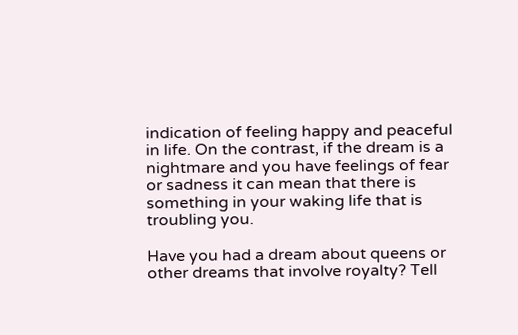indication of feeling happy and peaceful in life. On the contrast, if the dream is a nightmare and you have feelings of fear or sadness it can mean that there is something in your waking life that is troubling you.

Have you had a dream about queens or other dreams that involve royalty? Tell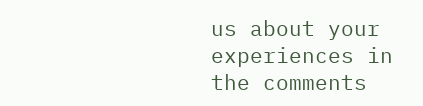us about your experiences in the comments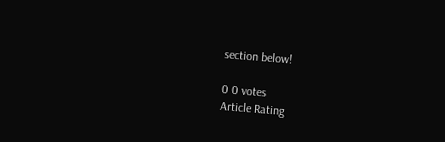section below!

0 0 votes
Article Rating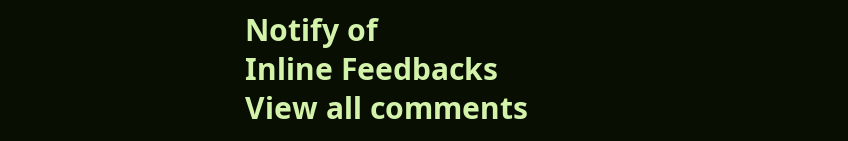Notify of
Inline Feedbacks
View all comments